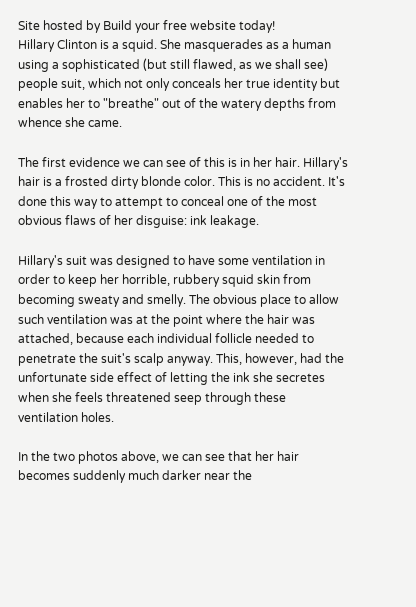Site hosted by Build your free website today!
Hillary Clinton is a squid. She masquerades as a human using a sophisticated (but still flawed, as we shall see) people suit, which not only conceals her true identity but enables her to "breathe" out of the watery depths from whence she came.

The first evidence we can see of this is in her hair. Hillary's hair is a frosted dirty blonde color. This is no accident. It's done this way to attempt to conceal one of the most obvious flaws of her disguise: ink leakage.

Hillary's suit was designed to have some ventilation in order to keep her horrible, rubbery squid skin from becoming sweaty and smelly. The obvious place to allow such ventilation was at the point where the hair was attached, because each individual follicle needed to penetrate the suit's scalp anyway. This, however, had the unfortunate side effect of letting the ink she secretes when she feels threatened seep through these ventilation holes.

In the two photos above, we can see that her hair becomes suddenly much darker near the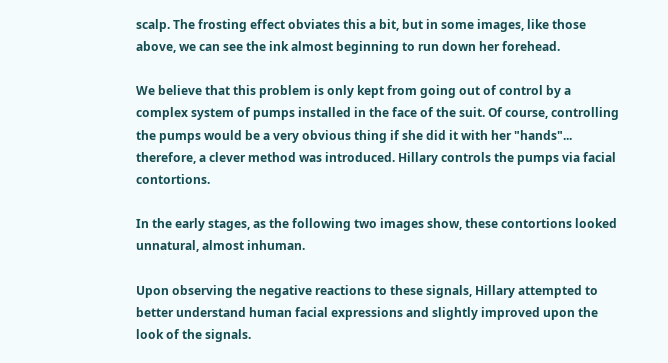scalp. The frosting effect obviates this a bit, but in some images, like those above, we can see the ink almost beginning to run down her forehead.

We believe that this problem is only kept from going out of control by a complex system of pumps installed in the face of the suit. Of course, controlling the pumps would be a very obvious thing if she did it with her "hands"... therefore, a clever method was introduced. Hillary controls the pumps via facial contortions.

In the early stages, as the following two images show, these contortions looked unnatural, almost inhuman.

Upon observing the negative reactions to these signals, Hillary attempted to better understand human facial expressions and slightly improved upon the look of the signals.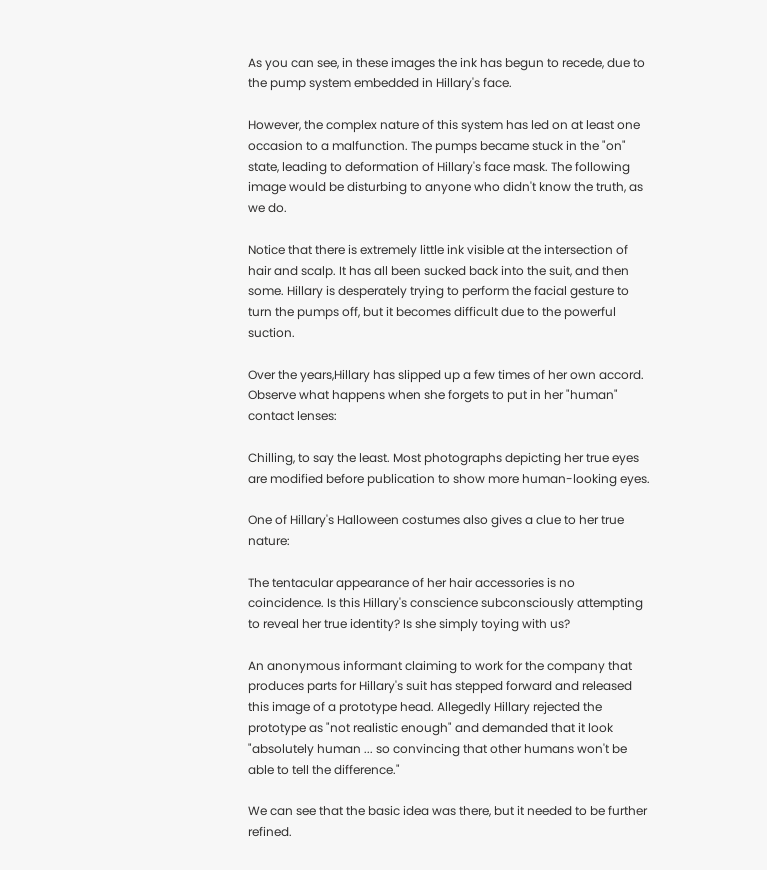As you can see, in these images the ink has begun to recede, due to the pump system embedded in Hillary's face.

However, the complex nature of this system has led on at least one occasion to a malfunction. The pumps became stuck in the "on" state, leading to deformation of Hillary's face mask. The following image would be disturbing to anyone who didn't know the truth, as we do.

Notice that there is extremely little ink visible at the intersection of hair and scalp. It has all been sucked back into the suit, and then some. Hillary is desperately trying to perform the facial gesture to turn the pumps off, but it becomes difficult due to the powerful suction.

Over the years,Hillary has slipped up a few times of her own accord. Observe what happens when she forgets to put in her "human" contact lenses:

Chilling, to say the least. Most photographs depicting her true eyes are modified before publication to show more human-looking eyes.

One of Hillary's Halloween costumes also gives a clue to her true nature:

The tentacular appearance of her hair accessories is no coincidence. Is this Hillary's conscience subconsciously attempting to reveal her true identity? Is she simply toying with us?

An anonymous informant claiming to work for the company that produces parts for Hillary's suit has stepped forward and released this image of a prototype head. Allegedly Hillary rejected the prototype as "not realistic enough" and demanded that it look "absolutely human ... so convincing that other humans won't be able to tell the difference."

We can see that the basic idea was there, but it needed to be further refined.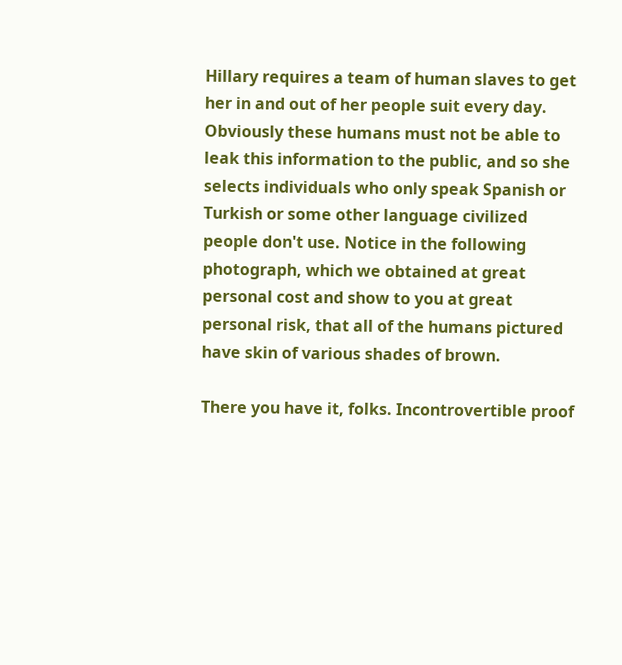Hillary requires a team of human slaves to get her in and out of her people suit every day. Obviously these humans must not be able to leak this information to the public, and so she selects individuals who only speak Spanish or Turkish or some other language civilized people don't use. Notice in the following photograph, which we obtained at great personal cost and show to you at great personal risk, that all of the humans pictured have skin of various shades of brown.

There you have it, folks. Incontrovertible proof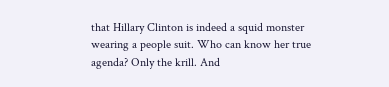that Hillary Clinton is indeed a squid monster wearing a people suit. Who can know her true agenda? Only the krill. And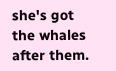she's got the whales after them.